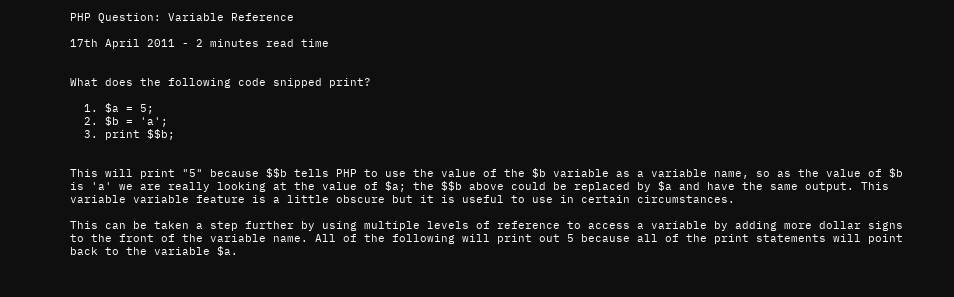PHP Question: Variable Reference

17th April 2011 - 2 minutes read time


What does the following code snipped print?

  1. $a = 5;
  2. $b = 'a';
  3. print $$b;


This will print "5" because $$b tells PHP to use the value of the $b variable as a variable name, so as the value of $b is 'a' we are really looking at the value of $a; the $$b above could be replaced by $a and have the same output. This variable variable feature is a little obscure but it is useful to use in certain circumstances.

This can be taken a step further by using multiple levels of reference to access a variable by adding more dollar signs to the front of the variable name. All of the following will print out 5 because all of the print statements will point back to the variable $a.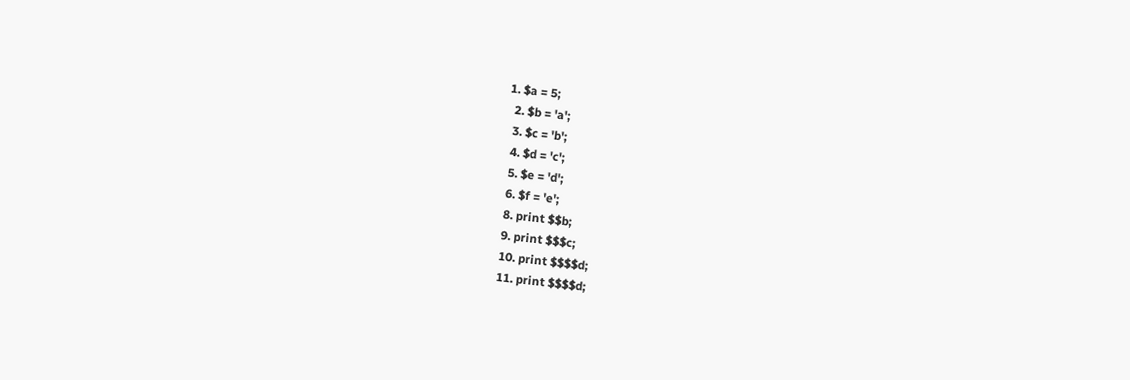1. $a = 5;
  2. $b = 'a';
  3. $c = 'b';
  4. $d = 'c';
  5. $e = 'd';
  6. $f = 'e';
  8. print $$b;
  9. print $$$c;
  10. print $$$$d;
  11. print $$$$d;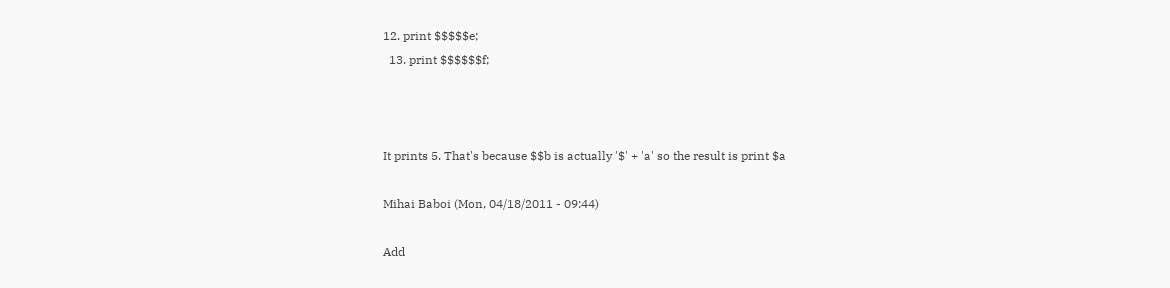12. print $$$$$e;
  13. print $$$$$$f;



It prints 5. That's because $$b is actually '$' + 'a' so the result is print $a

Mihai Baboi (Mon, 04/18/2011 - 09:44)

Add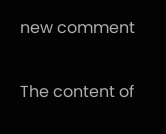new comment

The content of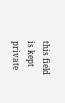this field is kept private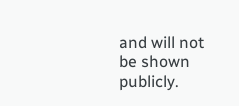and will not be shown publicly.